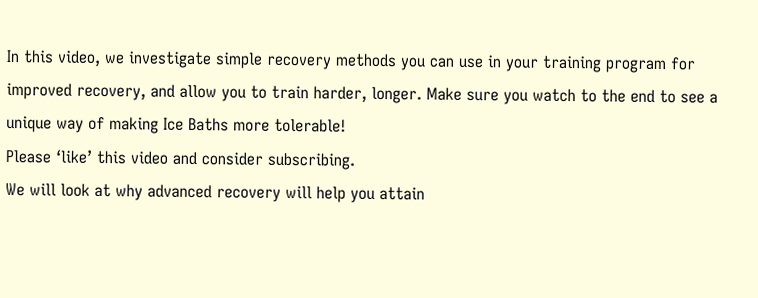In this video, we investigate simple recovery methods you can use in your training program for improved recovery, and allow you to train harder, longer. Make sure you watch to the end to see a unique way of making Ice Baths more tolerable!
Please ‘like’ this video and consider subscribing.
We will look at why advanced recovery will help you attain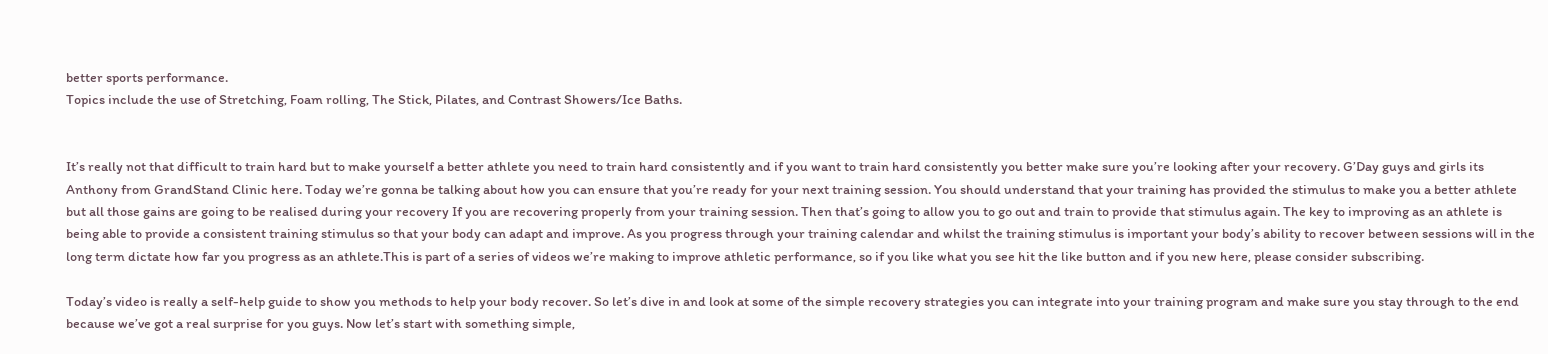better sports performance.
Topics include the use of Stretching, Foam rolling, The Stick, Pilates, and Contrast Showers/Ice Baths.


It’s really not that difficult to train hard but to make yourself a better athlete you need to train hard consistently and if you want to train hard consistently you better make sure you’re looking after your recovery. G’Day guys and girls its Anthony from GrandStand Clinic here. Today we’re gonna be talking about how you can ensure that you’re ready for your next training session. You should understand that your training has provided the stimulus to make you a better athlete but all those gains are going to be realised during your recovery If you are recovering properly from your training session. Then that’s going to allow you to go out and train to provide that stimulus again. The key to improving as an athlete is being able to provide a consistent training stimulus so that your body can adapt and improve. As you progress through your training calendar and whilst the training stimulus is important your body’s ability to recover between sessions will in the long term dictate how far you progress as an athlete.This is part of a series of videos we’re making to improve athletic performance, so if you like what you see hit the like button and if you new here, please consider subscribing.

Today’s video is really a self-help guide to show you methods to help your body recover. So let’s dive in and look at some of the simple recovery strategies you can integrate into your training program and make sure you stay through to the end because we’ve got a real surprise for you guys. Now let’s start with something simple,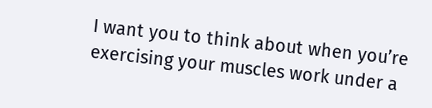I want you to think about when you’re exercising your muscles work under a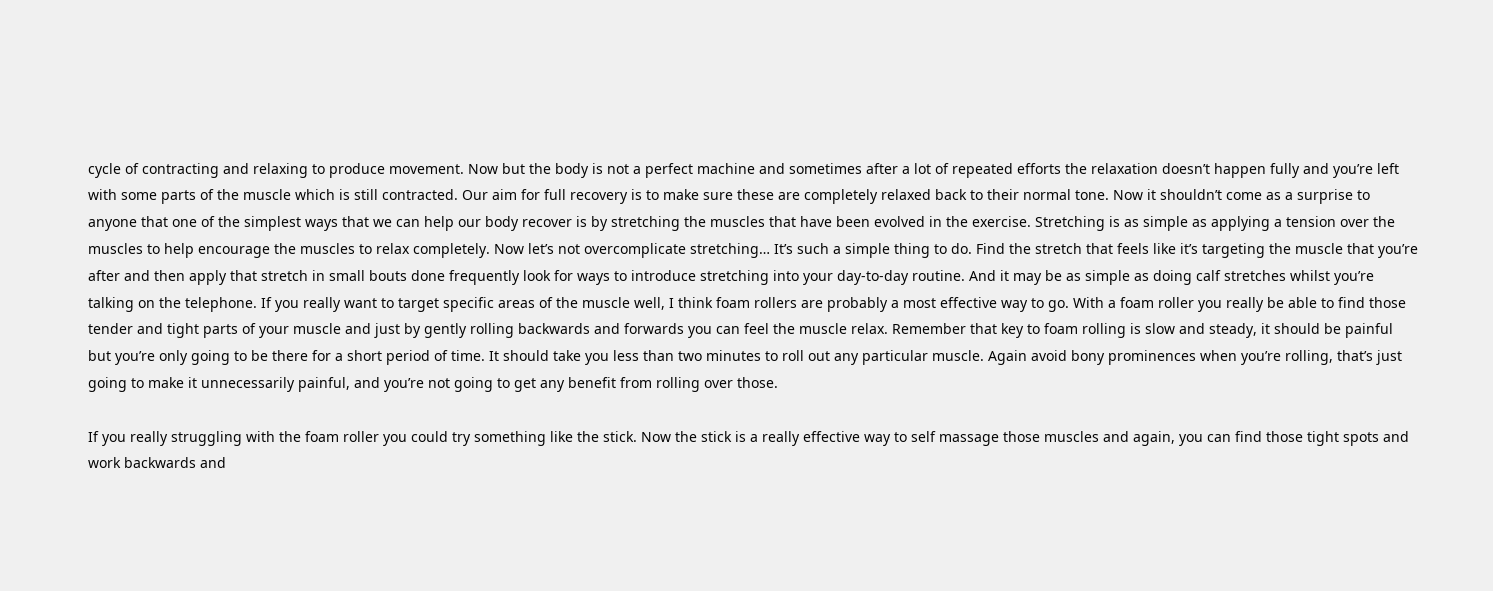cycle of contracting and relaxing to produce movement. Now but the body is not a perfect machine and sometimes after a lot of repeated efforts the relaxation doesn’t happen fully and you’re left with some parts of the muscle which is still contracted. Our aim for full recovery is to make sure these are completely relaxed back to their normal tone. Now it shouldn’t come as a surprise to anyone that one of the simplest ways that we can help our body recover is by stretching the muscles that have been evolved in the exercise. Stretching is as simple as applying a tension over the muscles to help encourage the muscles to relax completely. Now let’s not overcomplicate stretching… It’s such a simple thing to do. Find the stretch that feels like it’s targeting the muscle that you’re after and then apply that stretch in small bouts done frequently look for ways to introduce stretching into your day-to-day routine. And it may be as simple as doing calf stretches whilst you’re talking on the telephone. If you really want to target specific areas of the muscle well, I think foam rollers are probably a most effective way to go. With a foam roller you really be able to find those tender and tight parts of your muscle and just by gently rolling backwards and forwards you can feel the muscle relax. Remember that key to foam rolling is slow and steady, it should be painful but you’re only going to be there for a short period of time. It should take you less than two minutes to roll out any particular muscle. Again avoid bony prominences when you’re rolling, that’s just going to make it unnecessarily painful, and you’re not going to get any benefit from rolling over those.

If you really struggling with the foam roller you could try something like the stick. Now the stick is a really effective way to self massage those muscles and again, you can find those tight spots and work backwards and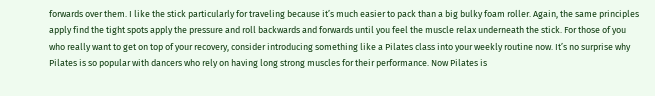forwards over them. I like the stick particularly for traveling because it’s much easier to pack than a big bulky foam roller. Again, the same principles apply find the tight spots apply the pressure and roll backwards and forwards until you feel the muscle relax underneath the stick. For those of you who really want to get on top of your recovery, consider introducing something like a Pilates class into your weekly routine now. It’s no surprise why Pilates is so popular with dancers who rely on having long strong muscles for their performance. Now Pilates is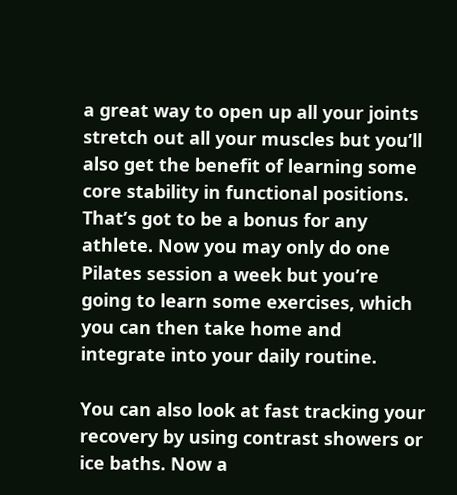a great way to open up all your joints stretch out all your muscles but you’ll also get the benefit of learning some core stability in functional positions. That’s got to be a bonus for any athlete. Now you may only do one Pilates session a week but you’re going to learn some exercises, which you can then take home and integrate into your daily routine.

You can also look at fast tracking your recovery by using contrast showers or ice baths. Now a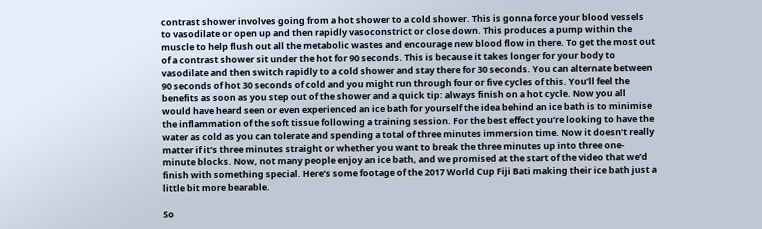contrast shower involves going from a hot shower to a cold shower. This is gonna force your blood vessels to vasodilate or open up and then rapidly vasoconstrict or close down. This produces a pump within the muscle to help flush out all the metabolic wastes and encourage new blood flow in there. To get the most out of a contrast shower sit under the hot for 90 seconds. This is because it takes longer for your body to vasodilate and then switch rapidly to a cold shower and stay there for 30 seconds. You can alternate between 90 seconds of hot 30 seconds of cold and you might run through four or five cycles of this. You’ll feel the benefits as soon as you step out of the shower and a quick tip: always finish on a hot cycle. Now you all would have heard seen or even experienced an ice bath for yourself the idea behind an ice bath is to minimise the inflammation of the soft tissue following a training session. For the best effect you’re looking to have the water as cold as you can tolerate and spending a total of three minutes immersion time. Now it doesn’t really matter if it’s three minutes straight or whether you want to break the three minutes up into three one-minute blocks. Now, not many people enjoy an ice bath, and we promised at the start of the video that we’d finish with something special. Here’s some footage of the 2017 World Cup Fiji Bati making their ice bath just a little bit more bearable.

So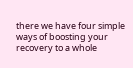there we have four simple ways of boosting your recovery to a whole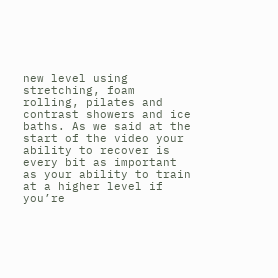new level using stretching, foam rolling, pilates and contrast showers and ice baths. As we said at the start of the video your ability to recover is every bit as important as your ability to train at a higher level if you’re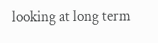looking at long term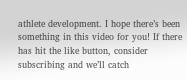athlete development. I hope there’s been something in this video for you! If there has hit the like button, consider subscribing and we’ll catch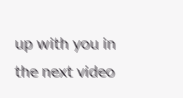up with you in the next video